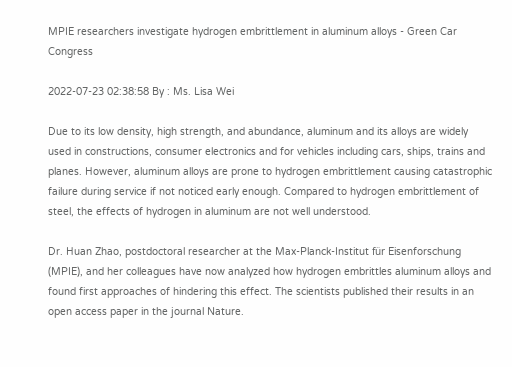MPIE researchers investigate hydrogen embrittlement in aluminum alloys - Green Car Congress

2022-07-23 02:38:58 By : Ms. Lisa Wei

Due to its low density, high strength, and abundance, aluminum and its alloys are widely used in constructions, consumer electronics and for vehicles including cars, ships, trains and planes. However, aluminum alloys are prone to hydrogen embrittlement causing catastrophic failure during service if not noticed early enough. Compared to hydrogen embrittlement of steel, the effects of hydrogen in aluminum are not well understood.

Dr. Huan Zhao, postdoctoral researcher at the Max-Planck-Institut für Eisenforschung (MPIE), and her colleagues have now analyzed how hydrogen embrittles aluminum alloys and found first approaches of hindering this effect. The scientists published their results in an open access paper in the journal Nature.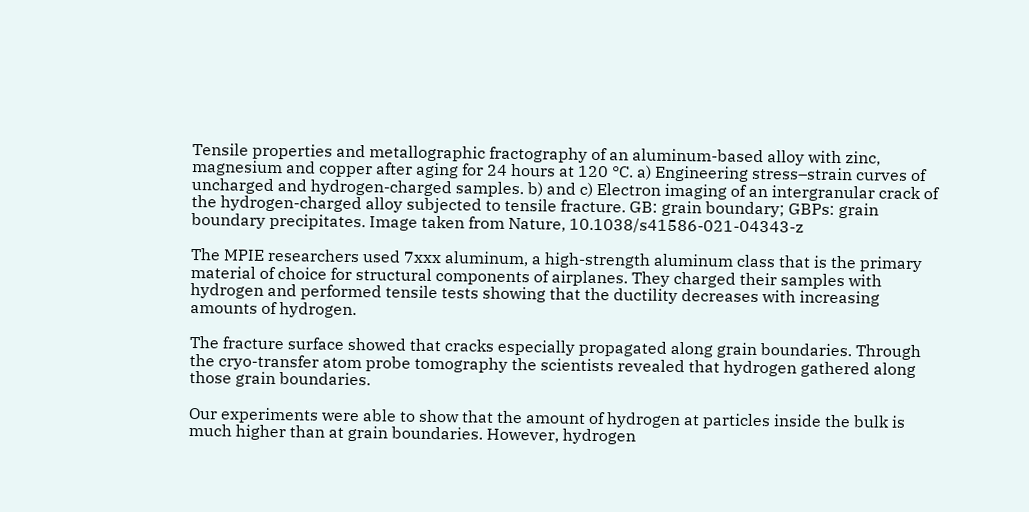Tensile properties and metallographic fractography of an aluminum-based alloy with zinc, magnesium and copper after aging for 24 hours at 120 °C. a) Engineering stress–strain curves of uncharged and hydrogen-charged samples. b) and c) Electron imaging of an intergranular crack of the hydrogen-charged alloy subjected to tensile fracture. GB: grain boundary; GBPs: grain boundary precipitates. Image taken from Nature, 10.1038/s41586-021-04343-z

The MPIE researchers used 7xxx aluminum, a high-strength aluminum class that is the primary material of choice for structural components of airplanes. They charged their samples with hydrogen and performed tensile tests showing that the ductility decreases with increasing amounts of hydrogen.

The fracture surface showed that cracks especially propagated along grain boundaries. Through the cryo-transfer atom probe tomography the scientists revealed that hydrogen gathered along those grain boundaries.

Our experiments were able to show that the amount of hydrogen at particles inside the bulk is much higher than at grain boundaries. However, hydrogen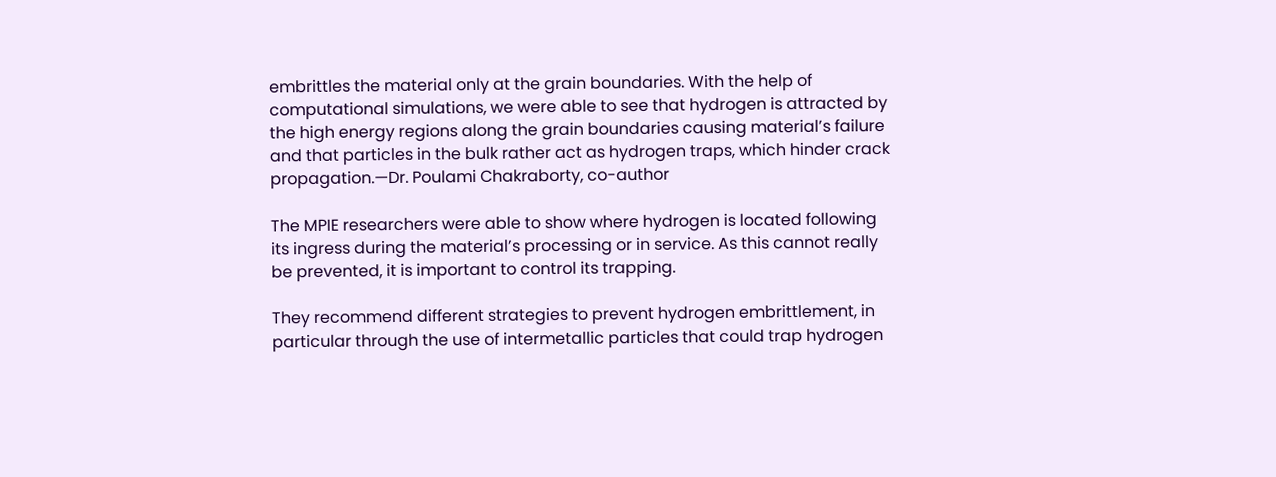embrittles the material only at the grain boundaries. With the help of computational simulations, we were able to see that hydrogen is attracted by the high energy regions along the grain boundaries causing material’s failure and that particles in the bulk rather act as hydrogen traps, which hinder crack propagation.—Dr. Poulami Chakraborty, co-author

The MPIE researchers were able to show where hydrogen is located following its ingress during the material’s processing or in service. As this cannot really be prevented, it is important to control its trapping.

They recommend different strategies to prevent hydrogen embrittlement, in particular through the use of intermetallic particles that could trap hydrogen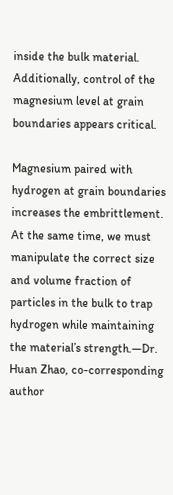inside the bulk material. Additionally, control of the magnesium level at grain boundaries appears critical.

Magnesium paired with hydrogen at grain boundaries increases the embrittlement. At the same time, we must manipulate the correct size and volume fraction of particles in the bulk to trap hydrogen while maintaining the material’s strength.—Dr. Huan Zhao, co-corresponding author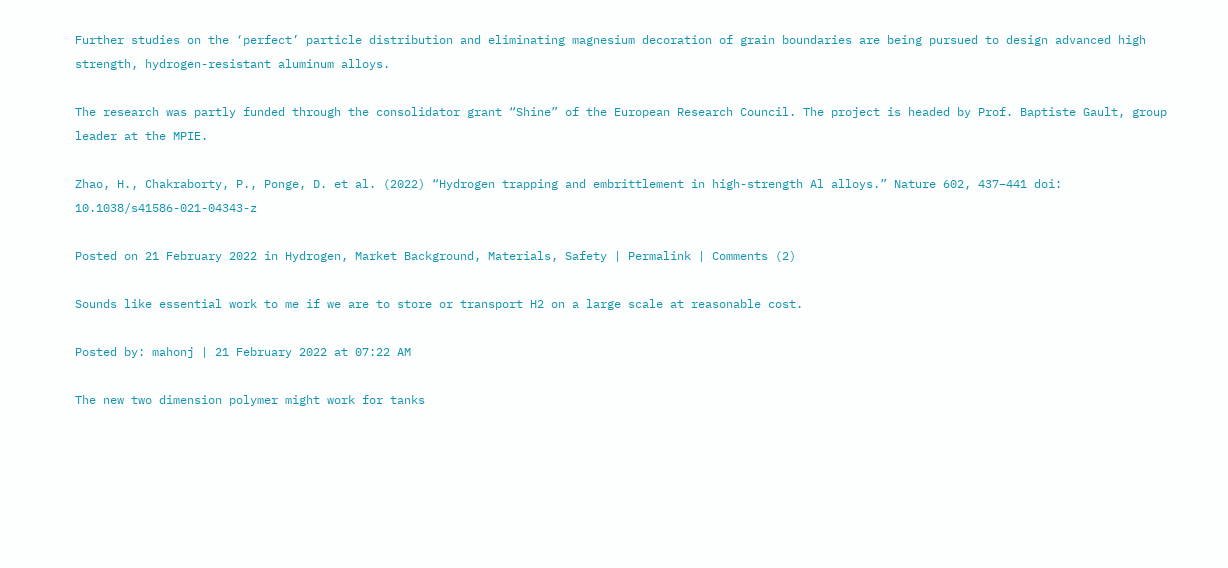Further studies on the ‘perfect’ particle distribution and eliminating magnesium decoration of grain boundaries are being pursued to design advanced high strength, hydrogen-resistant aluminum alloys.

The research was partly funded through the consolidator grant “Shine” of the European Research Council. The project is headed by Prof. Baptiste Gault, group leader at the MPIE.

Zhao, H., Chakraborty, P., Ponge, D. et al. (2022) “Hydrogen trapping and embrittlement in high-strength Al alloys.” Nature 602, 437–441 doi: 10.1038/s41586-021-04343-z

Posted on 21 February 2022 in Hydrogen, Market Background, Materials, Safety | Permalink | Comments (2)

Sounds like essential work to me if we are to store or transport H2 on a large scale at reasonable cost.

Posted by: mahonj | 21 February 2022 at 07:22 AM

The new two dimension polymer might work for tanks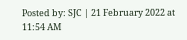Posted by: SJC | 21 February 2022 at 11:54 AM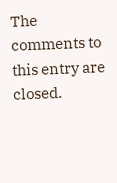The comments to this entry are closed.